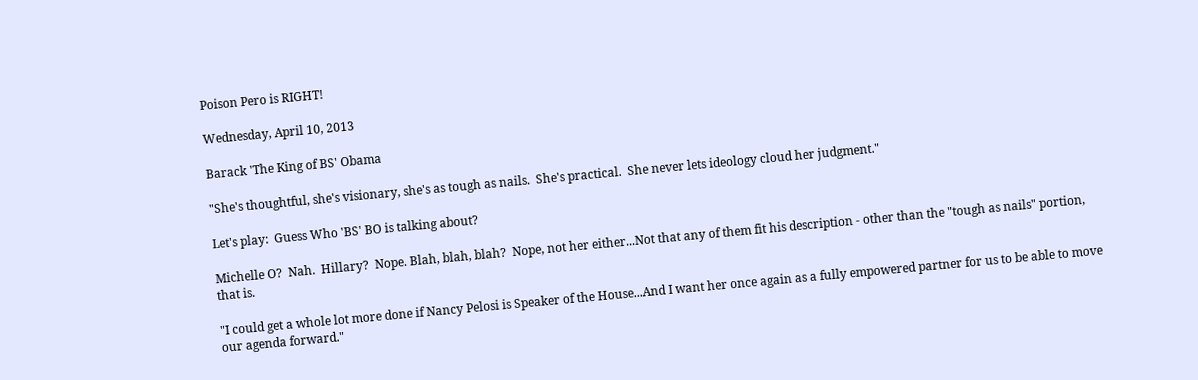Poison Pero is RIGHT!

Wednesday, April 10, 2013

Barack 'The King of BS' Obama

"She's thoughtful, she's visionary, she's as tough as nails.  She's practical.  She never lets ideology cloud her judgment."

Let's play:  Guess Who 'BS' BO is talking about?

Michelle O?  Nah.  Hillary?  Nope. Blah, blah, blah?  Nope, not her either...Not that any of them fit his description - other than the "tough as nails" portion, that is.

"I could get a whole lot more done if Nancy Pelosi is Speaker of the House...And I want her once again as a fully empowered partner for us to be able to move our agenda forward."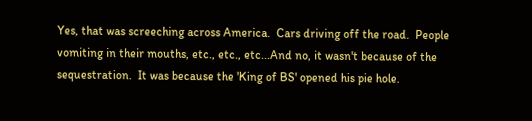Yes, that was screeching across America.  Cars driving off the road.  People vomiting in their mouths, etc., etc., etc...And no, it wasn't because of the sequestration.  It was because the 'King of BS' opened his pie hole.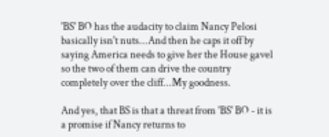'BS' BO has the audacity to claim Nancy Pelosi basically isn't nuts...And then he caps it off by saying America needs to give her the House gavel so the two of them can drive the country completely over the cliff...My goodness.

And yes, that BS is that a threat from 'BS' BO - it is a promise if Nancy returns to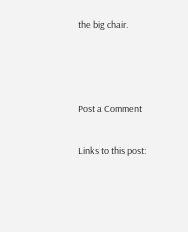the big chair.



Post a Comment

Links to this post: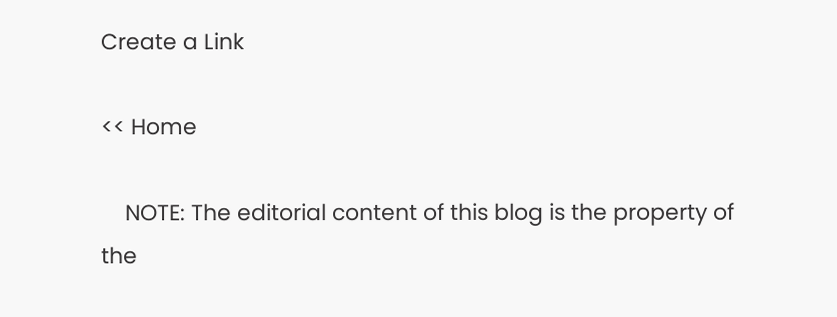Create a Link

<< Home

    NOTE: The editorial content of this blog is the property of the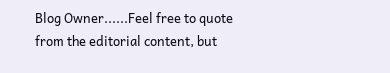Blog Owner......Feel free to quote from the editorial content, but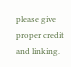please give proper credit and linking.